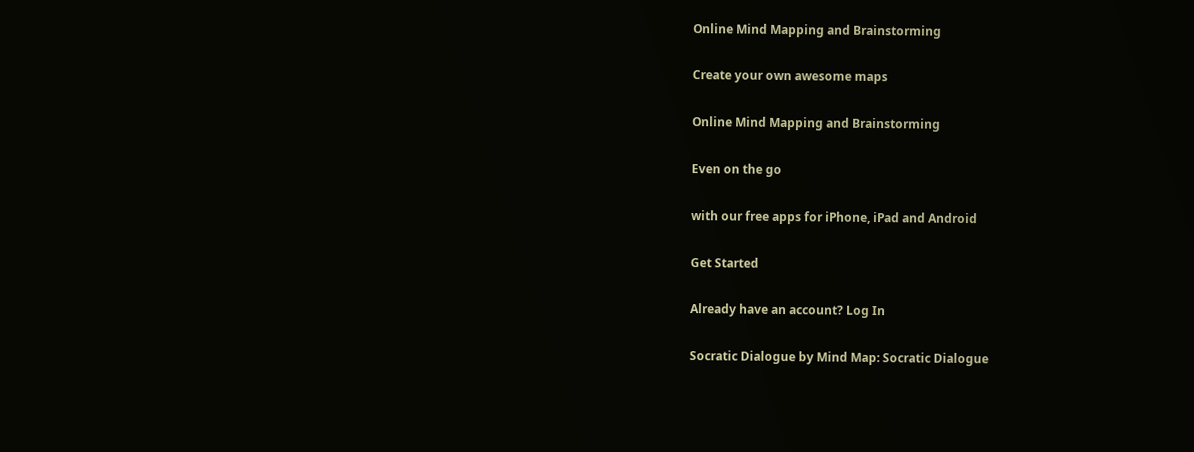Online Mind Mapping and Brainstorming

Create your own awesome maps

Online Mind Mapping and Brainstorming

Even on the go

with our free apps for iPhone, iPad and Android

Get Started

Already have an account? Log In

Socratic Dialogue by Mind Map: Socratic Dialogue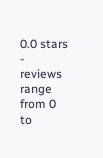0.0 stars - reviews range from 0 to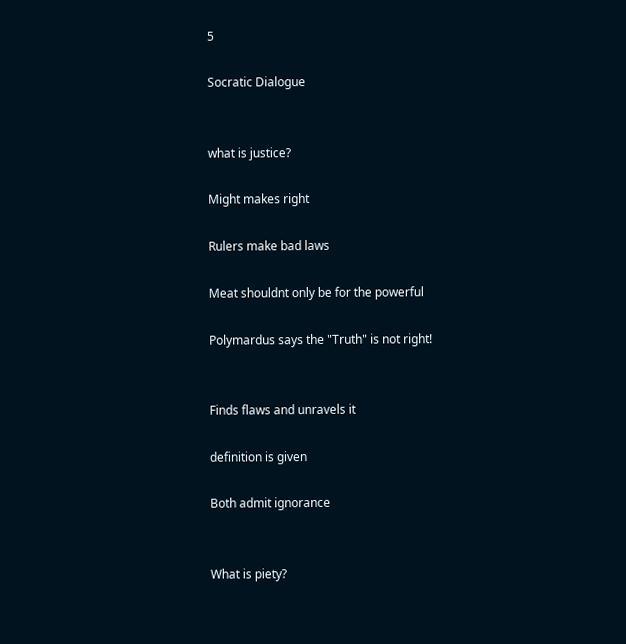5

Socratic Dialogue


what is justice?

Might makes right

Rulers make bad laws

Meat shouldnt only be for the powerful

Polymardus says the "Truth" is not right!


Finds flaws and unravels it

definition is given

Both admit ignorance


What is piety?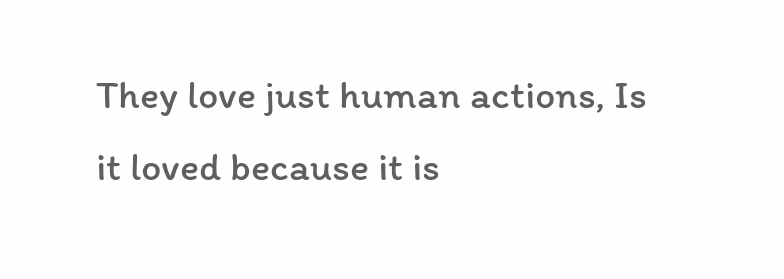They love just human actions, Is it loved because it is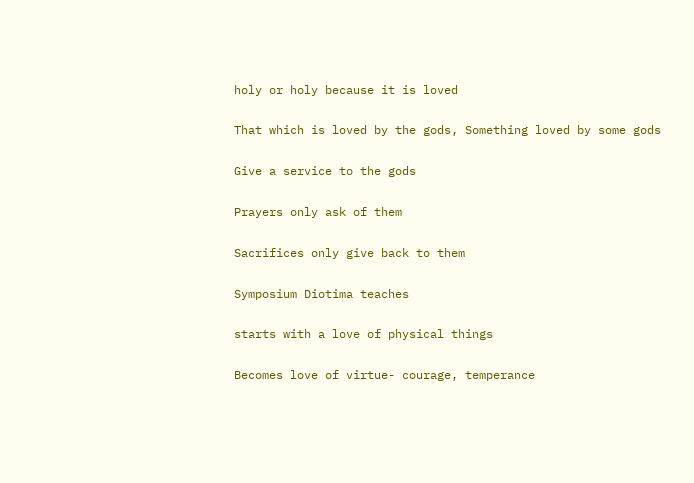holy or holy because it is loved

That which is loved by the gods, Something loved by some gods

Give a service to the gods

Prayers only ask of them

Sacrifices only give back to them

Symposium Diotima teaches

starts with a love of physical things

Becomes love of virtue- courage, temperance